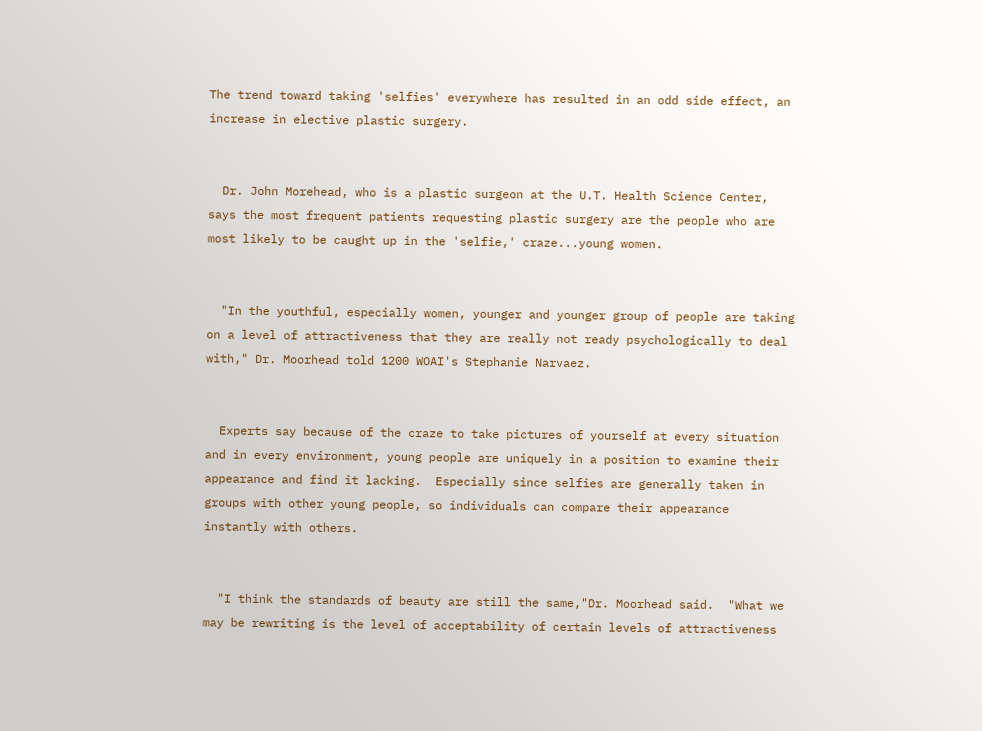The trend toward taking 'selfies' everywhere has resulted in an odd side effect, an increase in elective plastic surgery.


  Dr. John Morehead, who is a plastic surgeon at the U.T. Health Science Center, says the most frequent patients requesting plastic surgery are the people who are most likely to be caught up in the 'selfie,' craze...young women.


  "In the youthful, especially women, younger and younger group of people are taking on a level of attractiveness that they are really not ready psychologically to deal with," Dr. Moorhead told 1200 WOAI's Stephanie Narvaez.


  Experts say because of the craze to take pictures of yourself at every situation and in every environment, young people are uniquely in a position to examine their appearance and find it lacking.  Especially since selfies are generally taken in groups with other young people, so individuals can compare their appearance instantly with others.


  "I think the standards of beauty are still the same,"Dr. Moorhead said.  "What we may be rewriting is the level of acceptability of certain levels of attractiveness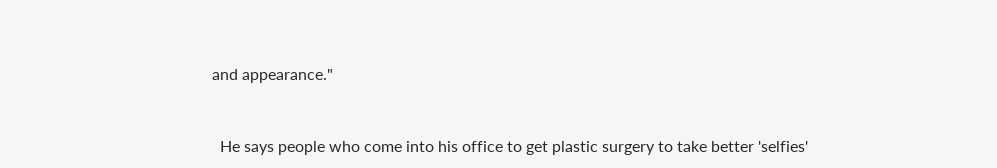and appearance."


  He says people who come into his office to get plastic surgery to take better 'selfies'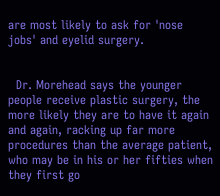are most likely to ask for 'nose jobs' and eyelid surgery.


  Dr. Morehead says the younger people receive plastic surgery, the more likely they are to have it again and again, racking up far more procedures than the average patient, who may be in his or her fifties when they first go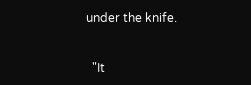under the knife.


  "It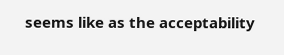seems like as the acceptability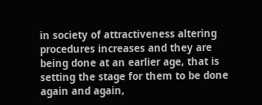in society of attractiveness altering procedures increases and they are being done at an earlier age, that is setting the stage for them to be done again and again,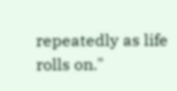repeatedly as life rolls on."